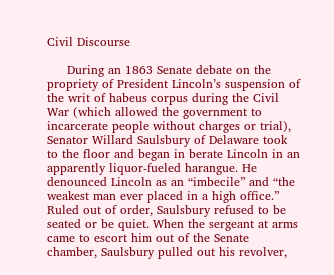Civil Discourse

     During an 1863 Senate debate on the propriety of President Lincoln’s suspension of the writ of habeus corpus during the Civil War (which allowed the government to incarcerate people without charges or trial), Senator Willard Saulsbury of Delaware took to the floor and began in berate Lincoln in an apparently liquor-fueled harangue. He denounced Lincoln as an “imbecile” and “the weakest man ever placed in a high office.” Ruled out of order, Saulsbury refused to be seated or be quiet. When the sergeant at arms came to escort him out of the Senate chamber, Saulsbury pulled out his revolver,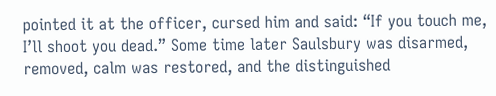pointed it at the officer, cursed him and said: “If you touch me, I’ll shoot you dead.” Some time later Saulsbury was disarmed, removed, calm was restored, and the distinguished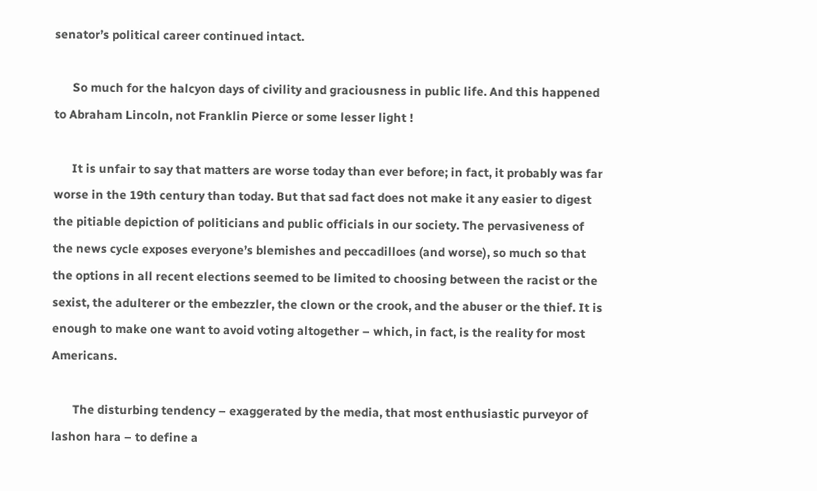senator’s political career continued intact.

      So much for the halcyon days of civility and graciousness in public life. And this happened to Abraham Lincoln, not Franklin Pierce or some lesser light !

      It is unfair to say that matters are worse today than ever before; in fact, it probably was far worse in the 19th century than today. But that sad fact does not make it any easier to digest the pitiable depiction of politicians and public officials in our society. The pervasiveness of the news cycle exposes everyone’s blemishes and peccadilloes (and worse), so much so that the options in all recent elections seemed to be limited to choosing between the racist or the sexist, the adulterer or the embezzler, the clown or the crook, and the abuser or the thief. It is enough to make one want to avoid voting altogether – which, in fact, is the reality for most Americans.

       The disturbing tendency – exaggerated by the media, that most enthusiastic purveyor of lashon hara – to define a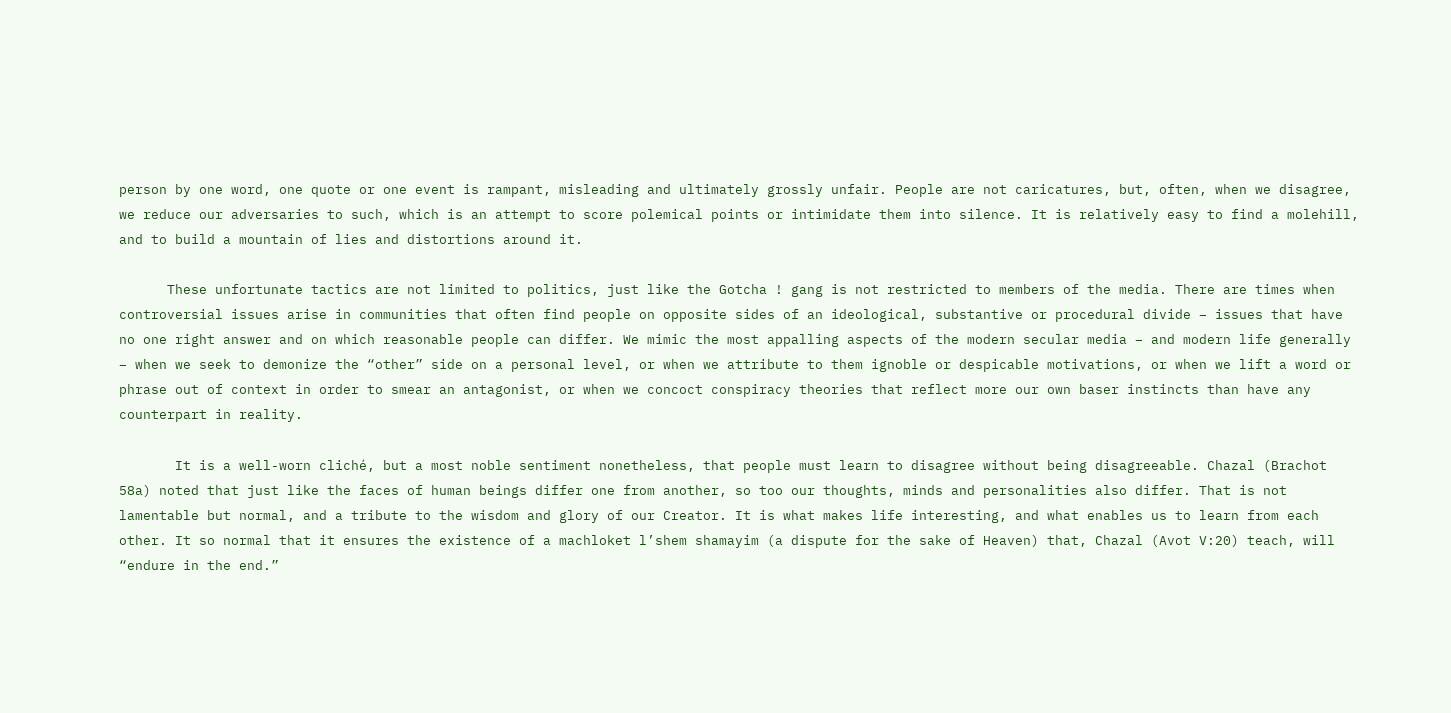person by one word, one quote or one event is rampant, misleading and ultimately grossly unfair. People are not caricatures, but, often, when we disagree, we reduce our adversaries to such, which is an attempt to score polemical points or intimidate them into silence. It is relatively easy to find a molehill, and to build a mountain of lies and distortions around it.

      These unfortunate tactics are not limited to politics, just like the Gotcha ! gang is not restricted to members of the media. There are times when controversial issues arise in communities that often find people on opposite sides of an ideological, substantive or procedural divide – issues that have no one right answer and on which reasonable people can differ. We mimic the most appalling aspects of the modern secular media – and modern life generally – when we seek to demonize the “other” side on a personal level, or when we attribute to them ignoble or despicable motivations, or when we lift a word or phrase out of context in order to smear an antagonist, or when we concoct conspiracy theories that reflect more our own baser instincts than have any counterpart in reality.

       It is a well-worn cliché, but a most noble sentiment nonetheless, that people must learn to disagree without being disagreeable. Chazal (Brachot 58a) noted that just like the faces of human beings differ one from another, so too our thoughts, minds and personalities also differ. That is not lamentable but normal, and a tribute to the wisdom and glory of our Creator. It is what makes life interesting, and what enables us to learn from each other. It so normal that it ensures the existence of a machloket l’shem shamayim (a dispute for the sake of Heaven) that, Chazal (Avot V:20) teach, will “endure in the end.”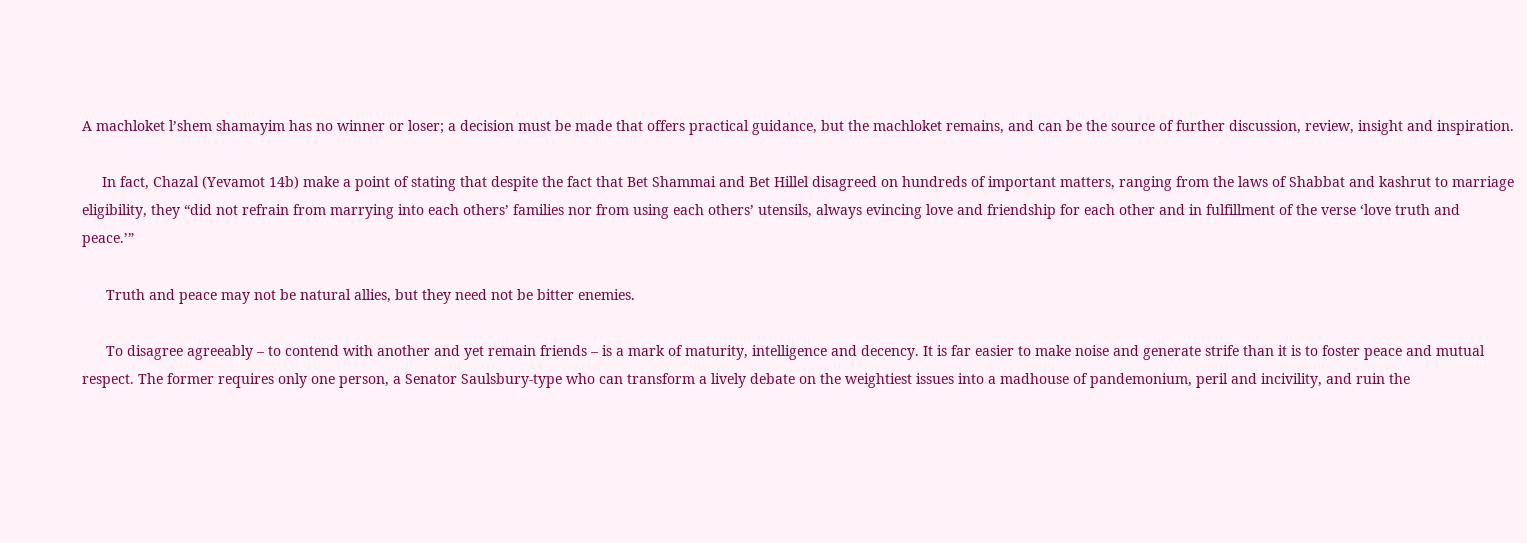A machloket l’shem shamayim has no winner or loser; a decision must be made that offers practical guidance, but the machloket remains, and can be the source of further discussion, review, insight and inspiration.

     In fact, Chazal (Yevamot 14b) make a point of stating that despite the fact that Bet Shammai and Bet Hillel disagreed on hundreds of important matters, ranging from the laws of Shabbat and kashrut to marriage eligibility, they “did not refrain from marrying into each others’ families nor from using each others’ utensils, always evincing love and friendship for each other and in fulfillment of the verse ‘love truth and peace.’”

      Truth and peace may not be natural allies, but they need not be bitter enemies.

      To disagree agreeably – to contend with another and yet remain friends – is a mark of maturity, intelligence and decency. It is far easier to make noise and generate strife than it is to foster peace and mutual respect. The former requires only one person, a Senator Saulsbury-type who can transform a lively debate on the weightiest issues into a madhouse of pandemonium, peril and incivility, and ruin the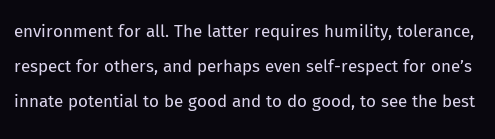environment for all. The latter requires humility, tolerance, respect for others, and perhaps even self-respect for one’s innate potential to be good and to do good, to see the best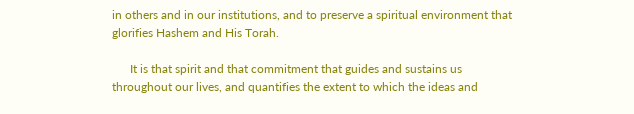in others and in our institutions, and to preserve a spiritual environment that glorifies Hashem and His Torah.

      It is that spirit and that commitment that guides and sustains us throughout our lives, and quantifies the extent to which the ideas and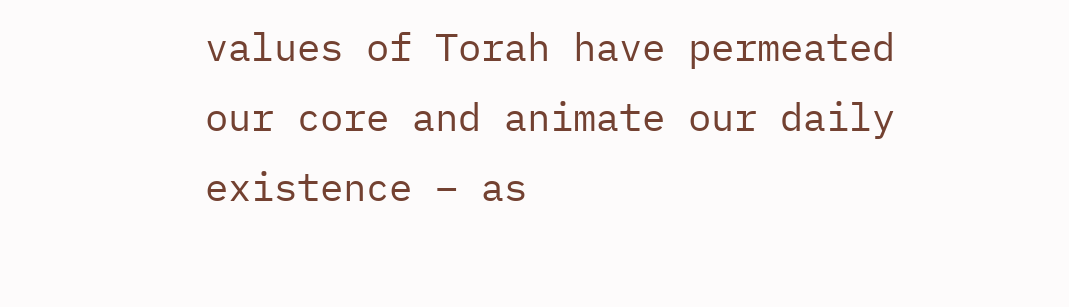values of Torah have permeated our core and animate our daily existence – as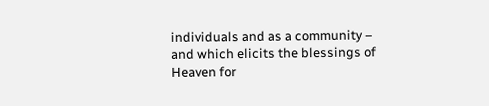individuals and as a community – and which elicits the blessings of Heaven for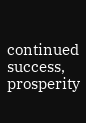continued success, prosperity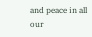and peace in all our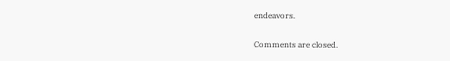endeavors.

Comments are closed.